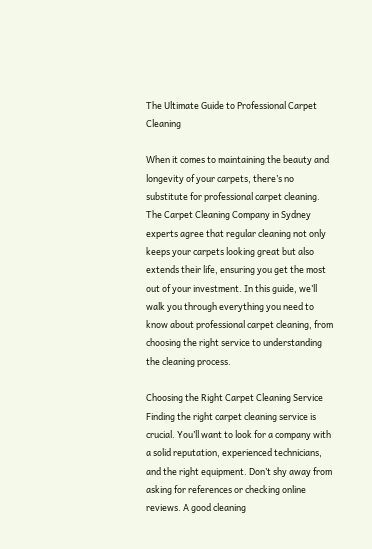The Ultimate Guide to Professional Carpet Cleaning

When it comes to maintaining the beauty and longevity of your carpets, there’s no substitute for professional carpet cleaning. The Carpet Cleaning Company in Sydney experts agree that regular cleaning not only keeps your carpets looking great but also extends their life, ensuring you get the most out of your investment. In this guide, we’ll walk you through everything you need to know about professional carpet cleaning, from choosing the right service to understanding the cleaning process.

Choosing the Right Carpet Cleaning Service
Finding the right carpet cleaning service is crucial. You’ll want to look for a company with a solid reputation, experienced technicians, and the right equipment. Don’t shy away from asking for references or checking online reviews. A good cleaning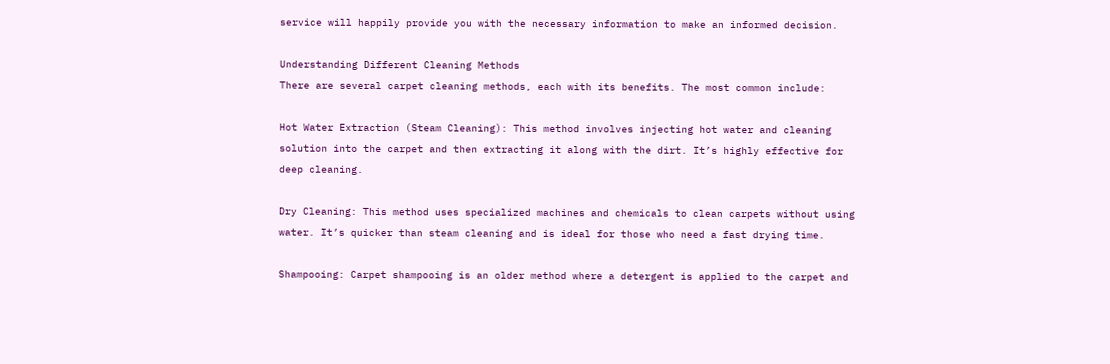service will happily provide you with the necessary information to make an informed decision.

Understanding Different Cleaning Methods
There are several carpet cleaning methods, each with its benefits. The most common include:

Hot Water Extraction (Steam Cleaning): This method involves injecting hot water and cleaning solution into the carpet and then extracting it along with the dirt. It’s highly effective for deep cleaning.

Dry Cleaning: This method uses specialized machines and chemicals to clean carpets without using water. It’s quicker than steam cleaning and is ideal for those who need a fast drying time.

Shampooing: Carpet shampooing is an older method where a detergent is applied to the carpet and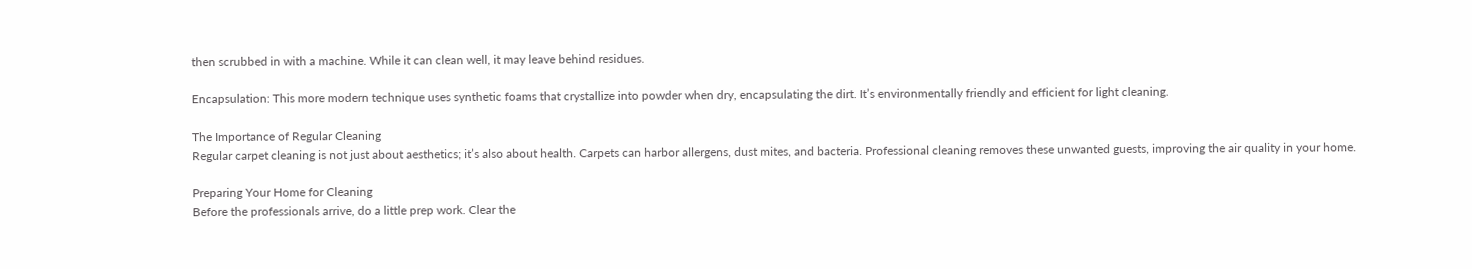then scrubbed in with a machine. While it can clean well, it may leave behind residues.

Encapsulation: This more modern technique uses synthetic foams that crystallize into powder when dry, encapsulating the dirt. It’s environmentally friendly and efficient for light cleaning.

The Importance of Regular Cleaning
Regular carpet cleaning is not just about aesthetics; it’s also about health. Carpets can harbor allergens, dust mites, and bacteria. Professional cleaning removes these unwanted guests, improving the air quality in your home.

Preparing Your Home for Cleaning
Before the professionals arrive, do a little prep work. Clear the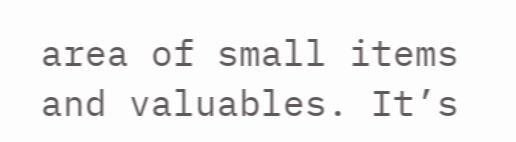area of small items and valuables. It’s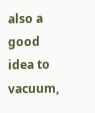also a good idea to vacuum,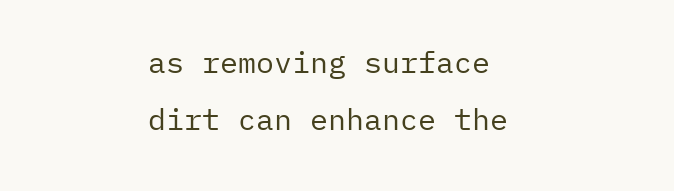as removing surface dirt can enhance the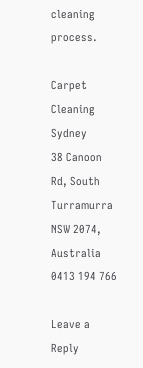cleaning process.

Carpet Cleaning Sydney
38 Canoon Rd, South Turramurra NSW 2074, Australia
0413 194 766

Leave a Reply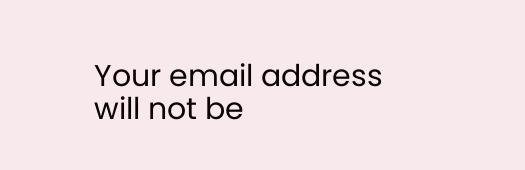Your email address will not be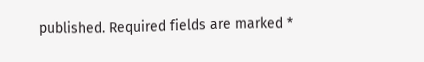published. Required fields are marked *